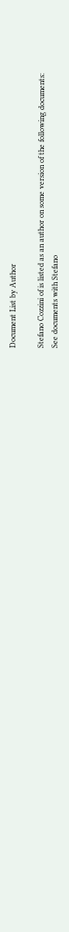Document List by Author

Stefano Cozzini of is listed as an author on some version of the following documents:
See documents with Stefano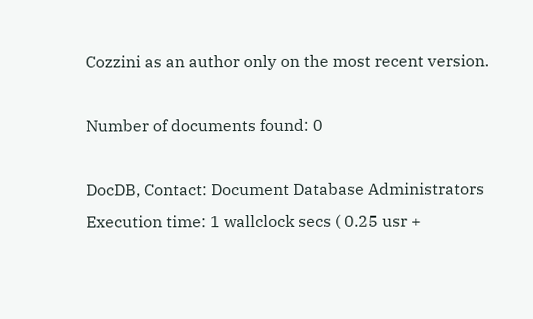Cozzini as an author only on the most recent version.

Number of documents found: 0

DocDB, Contact: Document Database Administrators
Execution time: 1 wallclock secs ( 0.25 usr +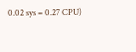0.02 sys = 0.27 CPU)